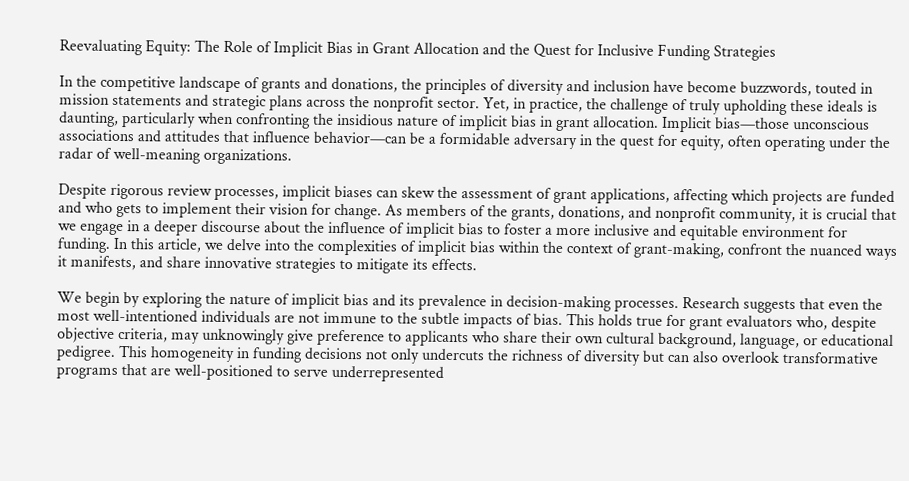Reevaluating Equity: The Role of Implicit Bias in Grant Allocation and the Quest for Inclusive Funding Strategies

In the competitive landscape of grants and donations, the principles of diversity and inclusion have become buzzwords, touted in mission statements and strategic plans across the nonprofit sector. Yet, in practice, the challenge of truly upholding these ideals is daunting, particularly when confronting the insidious nature of implicit bias in grant allocation. Implicit bias—those unconscious associations and attitudes that influence behavior—can be a formidable adversary in the quest for equity, often operating under the radar of well-meaning organizations.

Despite rigorous review processes, implicit biases can skew the assessment of grant applications, affecting which projects are funded and who gets to implement their vision for change. As members of the grants, donations, and nonprofit community, it is crucial that we engage in a deeper discourse about the influence of implicit bias to foster a more inclusive and equitable environment for funding. In this article, we delve into the complexities of implicit bias within the context of grant-making, confront the nuanced ways it manifests, and share innovative strategies to mitigate its effects.

We begin by exploring the nature of implicit bias and its prevalence in decision-making processes. Research suggests that even the most well-intentioned individuals are not immune to the subtle impacts of bias. This holds true for grant evaluators who, despite objective criteria, may unknowingly give preference to applicants who share their own cultural background, language, or educational pedigree. This homogeneity in funding decisions not only undercuts the richness of diversity but can also overlook transformative programs that are well-positioned to serve underrepresented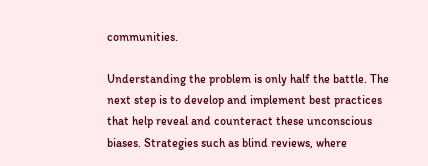communities.

Understanding the problem is only half the battle. The next step is to develop and implement best practices that help reveal and counteract these unconscious biases. Strategies such as blind reviews, where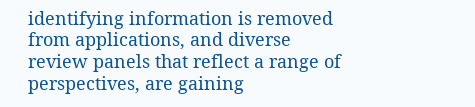identifying information is removed from applications, and diverse review panels that reflect a range of perspectives, are gaining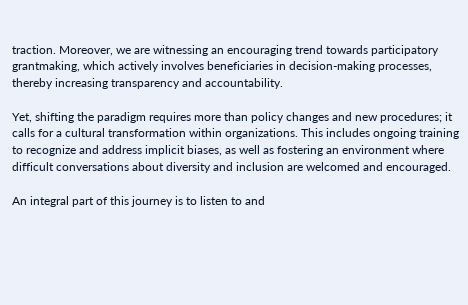traction. Moreover, we are witnessing an encouraging trend towards participatory grantmaking, which actively involves beneficiaries in decision-making processes, thereby increasing transparency and accountability.

Yet, shifting the paradigm requires more than policy changes and new procedures; it calls for a cultural transformation within organizations. This includes ongoing training to recognize and address implicit biases, as well as fostering an environment where difficult conversations about diversity and inclusion are welcomed and encouraged.

An integral part of this journey is to listen to and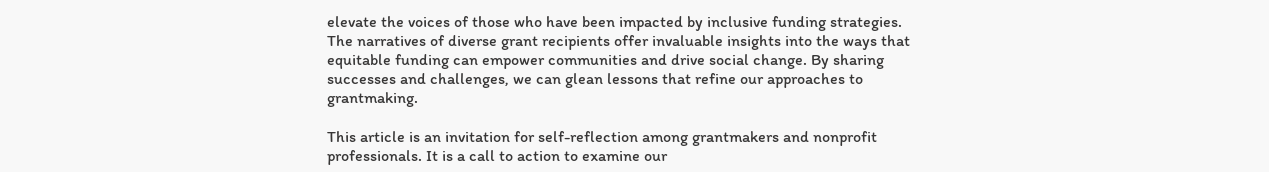elevate the voices of those who have been impacted by inclusive funding strategies. The narratives of diverse grant recipients offer invaluable insights into the ways that equitable funding can empower communities and drive social change. By sharing successes and challenges, we can glean lessons that refine our approaches to grantmaking.

This article is an invitation for self-reflection among grantmakers and nonprofit professionals. It is a call to action to examine our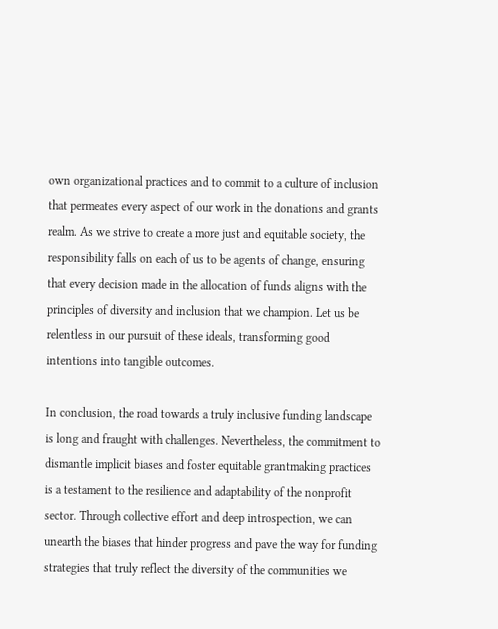own organizational practices and to commit to a culture of inclusion that permeates every aspect of our work in the donations and grants realm. As we strive to create a more just and equitable society, the responsibility falls on each of us to be agents of change, ensuring that every decision made in the allocation of funds aligns with the principles of diversity and inclusion that we champion. Let us be relentless in our pursuit of these ideals, transforming good intentions into tangible outcomes.

In conclusion, the road towards a truly inclusive funding landscape is long and fraught with challenges. Nevertheless, the commitment to dismantle implicit biases and foster equitable grantmaking practices is a testament to the resilience and adaptability of the nonprofit sector. Through collective effort and deep introspection, we can unearth the biases that hinder progress and pave the way for funding strategies that truly reflect the diversity of the communities we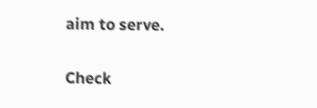aim to serve.

Check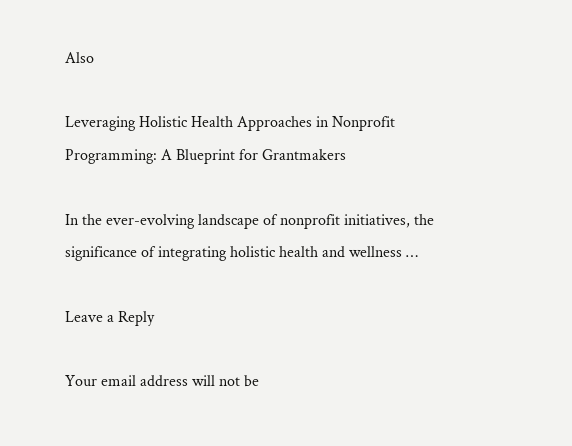Also

Leveraging Holistic Health Approaches in Nonprofit Programming: A Blueprint for Grantmakers

In the ever-evolving landscape of nonprofit initiatives, the significance of integrating holistic health and wellness …

Leave a Reply

Your email address will not be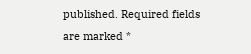published. Required fields are marked *